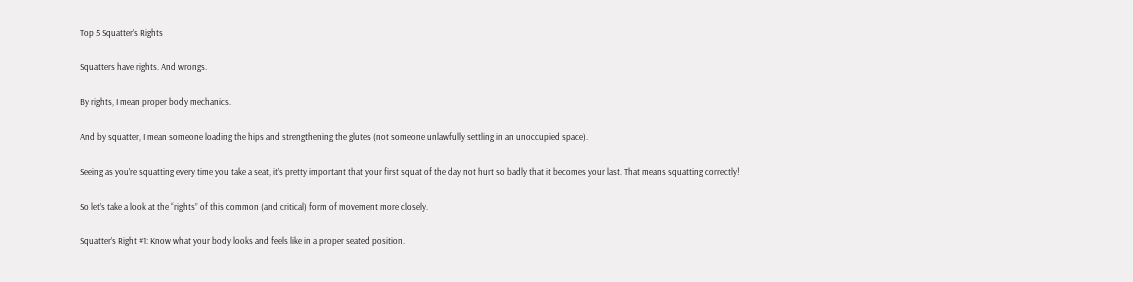Top 5 Squatter’s Rights

Squatters have rights. And wrongs.

By rights, I mean proper body mechanics.

And by squatter, I mean someone loading the hips and strengthening the glutes (not someone unlawfully settling in an unoccupied space).

Seeing as you’re squatting every time you take a seat, it’s pretty important that your first squat of the day not hurt so badly that it becomes your last. That means squatting correctly!

So let’s take a look at the “rights” of this common (and critical) form of movement more closely.

Squatter’s Right #1: Know what your body looks and feels like in a proper seated position.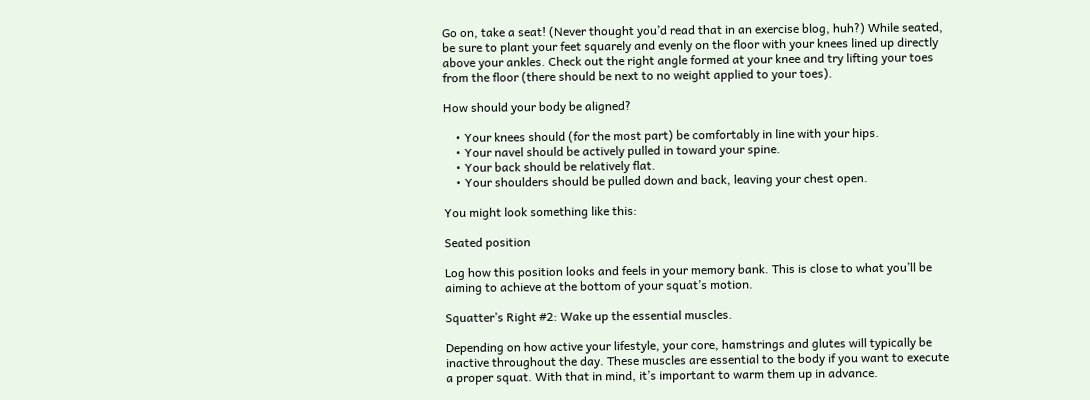Go on, take a seat! (Never thought you’d read that in an exercise blog, huh?) While seated, be sure to plant your feet squarely and evenly on the floor with your knees lined up directly above your ankles. Check out the right angle formed at your knee and try lifting your toes from the floor (there should be next to no weight applied to your toes).

How should your body be aligned?

    • Your knees should (for the most part) be comfortably in line with your hips.
    • Your navel should be actively pulled in toward your spine.
    • Your back should be relatively flat.
    • Your shoulders should be pulled down and back, leaving your chest open.

You might look something like this:

Seated position

Log how this position looks and feels in your memory bank. This is close to what you’ll be aiming to achieve at the bottom of your squat’s motion.

Squatter’s Right #2: Wake up the essential muscles.

Depending on how active your lifestyle, your core, hamstrings and glutes will typically be inactive throughout the day. These muscles are essential to the body if you want to execute a proper squat. With that in mind, it’s important to warm them up in advance.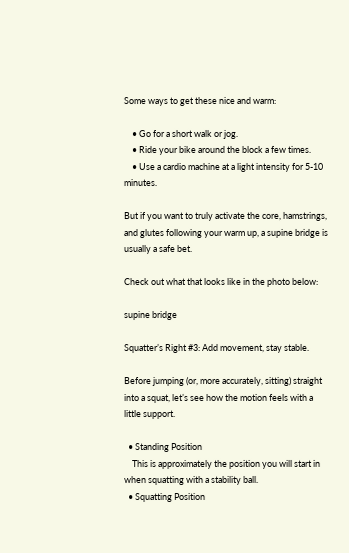Some ways to get these nice and warm:

    • Go for a short walk or jog.
    • Ride your bike around the block a few times.
    • Use a cardio machine at a light intensity for 5-10 minutes.

But if you want to truly activate the core, hamstrings, and glutes following your warm up, a supine bridge is usually a safe bet.

Check out what that looks like in the photo below:

supine bridge

Squatter’s Right #3: Add movement, stay stable.

Before jumping (or, more accurately, sitting) straight into a squat, let’s see how the motion feels with a little support.

  • Standing Position
    This is approximately the position you will start in when squatting with a stability ball.
  • Squatting Position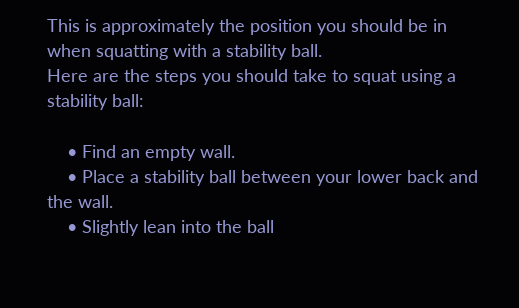This is approximately the position you should be in when squatting with a stability ball.
Here are the steps you should take to squat using a stability ball:

    • Find an empty wall.
    • Place a stability ball between your lower back and the wall.
    • Slightly lean into the ball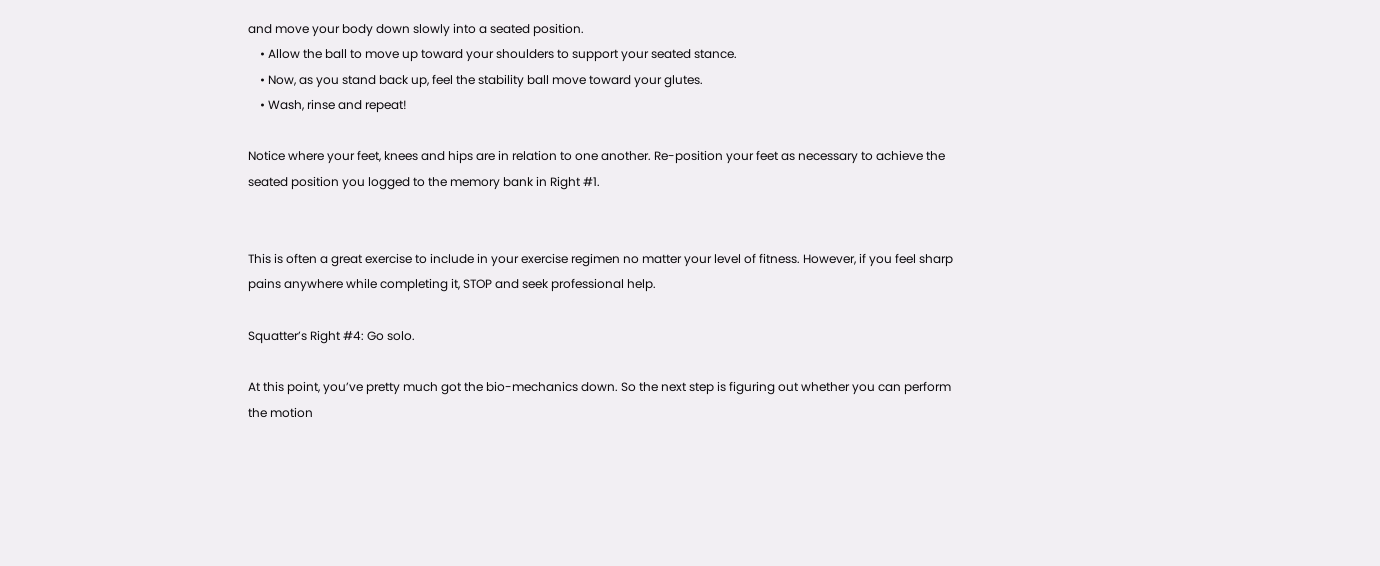and move your body down slowly into a seated position.
    • Allow the ball to move up toward your shoulders to support your seated stance.
    • Now, as you stand back up, feel the stability ball move toward your glutes.
    • Wash, rinse and repeat!

Notice where your feet, knees and hips are in relation to one another. Re-position your feet as necessary to achieve the seated position you logged to the memory bank in Right #1.


This is often a great exercise to include in your exercise regimen no matter your level of fitness. However, if you feel sharp pains anywhere while completing it, STOP and seek professional help.

Squatter’s Right #4: Go solo.

At this point, you’ve pretty much got the bio-mechanics down. So the next step is figuring out whether you can perform the motion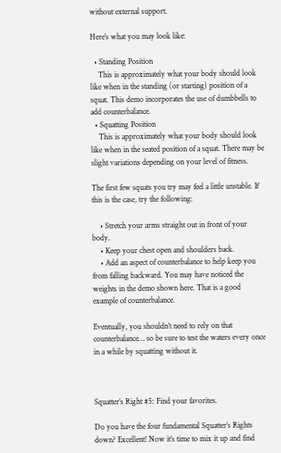without external support.

Here’s what you may look like:

  • Standing Position
    This is approximately what your body should look like when in the standing (or starting) position of a squat. This demo incorporates the use of dumbbells to add counterbalance.
  • Squatting Position
    This is approximately what your body should look like when in the seated position of a squat. There may be slight variations depending on your level of fitness.

The first few squats you try may feel a little unstable. If this is the case, try the following:

    • Stretch your arms straight out in front of your body.
    • Keep your chest open and shoulders back.
    • Add an aspect of counterbalance to help keep you from falling backward. You may have noticed the weights in the demo shown here. That is a good example of counterbalance.

Eventually, you shouldn’t need to rely on that counterbalance… so be sure to test the waters every once in a while by squatting without it.



Squatter’s Right #5: Find your favorites.

Do you have the four fundamental Squatter’s Rights down? Excellent! Now it’s time to mix it up and find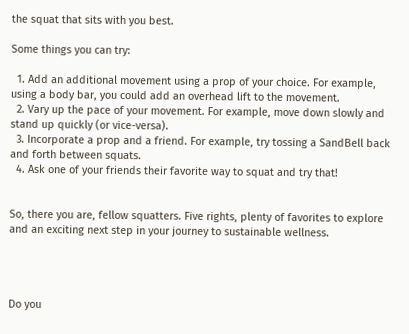the squat that sits with you best.

Some things you can try:

  1. Add an additional movement using a prop of your choice. For example, using a body bar, you could add an overhead lift to the movement.
  2. Vary up the pace of your movement. For example, move down slowly and stand up quickly (or vice-versa).
  3. Incorporate a prop and a friend. For example, try tossing a SandBell back and forth between squats.
  4. Ask one of your friends their favorite way to squat and try that!


So, there you are, fellow squatters. Five rights, plenty of favorites to explore and an exciting next step in your journey to sustainable wellness.




Do you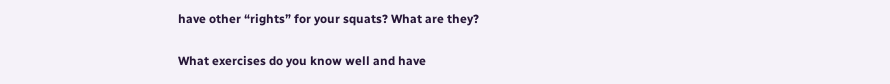have other “rights” for your squats? What are they?

What exercises do you know well and have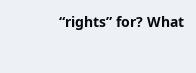“rights” for? What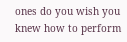ones do you wish you knew how to perform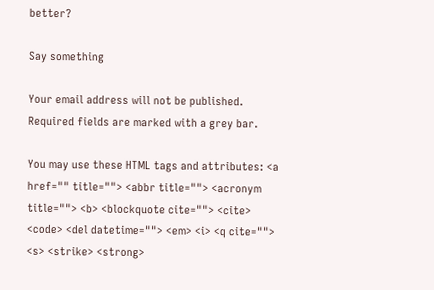better?

Say something

Your email address will not be published. Required fields are marked with a grey bar.

You may use these HTML tags and attributes: <a href="" title=""> <abbr title=""> <acronym title=""> <b> <blockquote cite=""> <cite> <code> <del datetime=""> <em> <i> <q cite=""> <s> <strike> <strong>